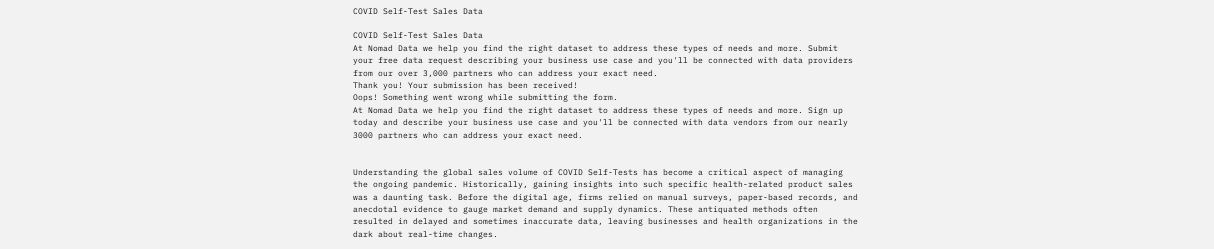COVID Self-Test Sales Data

COVID Self-Test Sales Data
At Nomad Data we help you find the right dataset to address these types of needs and more. Submit your free data request describing your business use case and you'll be connected with data providers from our over 3,000 partners who can address your exact need.
Thank you! Your submission has been received!
Oops! Something went wrong while submitting the form.
At Nomad Data we help you find the right dataset to address these types of needs and more. Sign up today and describe your business use case and you'll be connected with data vendors from our nearly 3000 partners who can address your exact need.


Understanding the global sales volume of COVID Self-Tests has become a critical aspect of managing the ongoing pandemic. Historically, gaining insights into such specific health-related product sales was a daunting task. Before the digital age, firms relied on manual surveys, paper-based records, and anecdotal evidence to gauge market demand and supply dynamics. These antiquated methods often resulted in delayed and sometimes inaccurate data, leaving businesses and health organizations in the dark about real-time changes.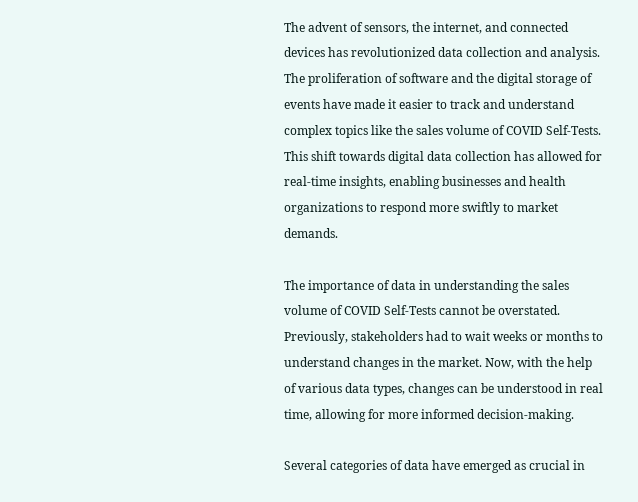The advent of sensors, the internet, and connected devices has revolutionized data collection and analysis. The proliferation of software and the digital storage of events have made it easier to track and understand complex topics like the sales volume of COVID Self-Tests. This shift towards digital data collection has allowed for real-time insights, enabling businesses and health organizations to respond more swiftly to market demands.

The importance of data in understanding the sales volume of COVID Self-Tests cannot be overstated. Previously, stakeholders had to wait weeks or months to understand changes in the market. Now, with the help of various data types, changes can be understood in real time, allowing for more informed decision-making.

Several categories of data have emerged as crucial in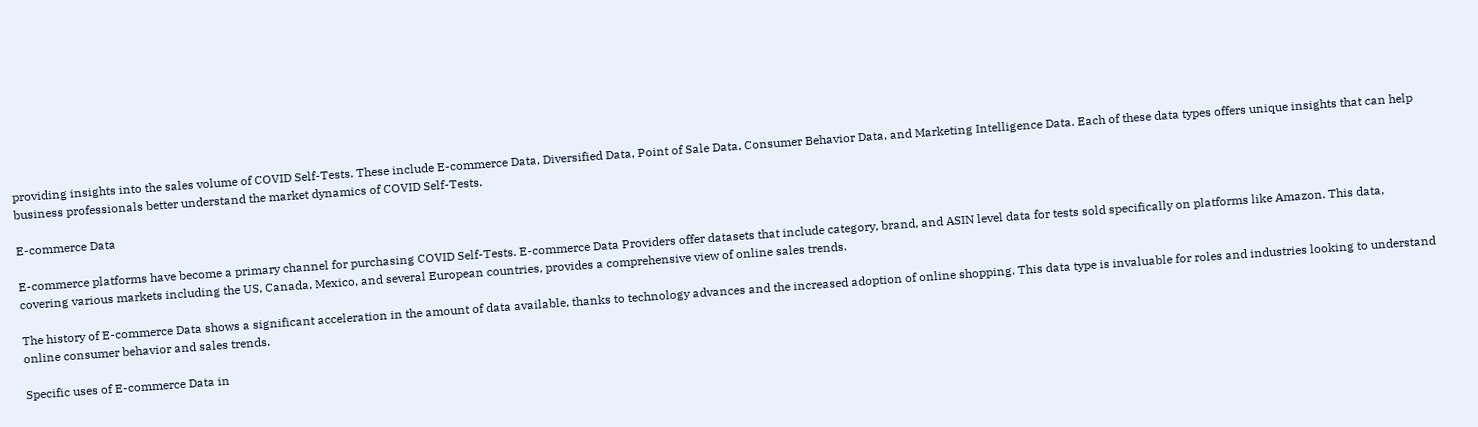providing insights into the sales volume of COVID Self-Tests. These include E-commerce Data, Diversified Data, Point of Sale Data, Consumer Behavior Data, and Marketing Intelligence Data. Each of these data types offers unique insights that can help business professionals better understand the market dynamics of COVID Self-Tests.

E-commerce Data

E-commerce platforms have become a primary channel for purchasing COVID Self-Tests. E-commerce Data Providers offer datasets that include category, brand, and ASIN level data for tests sold specifically on platforms like Amazon. This data, covering various markets including the US, Canada, Mexico, and several European countries, provides a comprehensive view of online sales trends.

The history of E-commerce Data shows a significant acceleration in the amount of data available, thanks to technology advances and the increased adoption of online shopping. This data type is invaluable for roles and industries looking to understand online consumer behavior and sales trends.

Specific uses of E-commerce Data in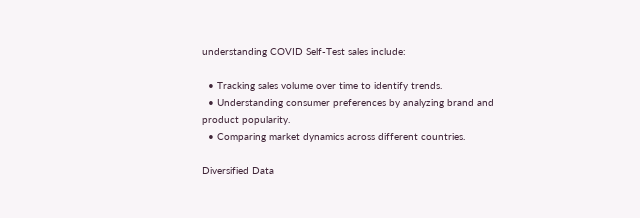understanding COVID Self-Test sales include:

  • Tracking sales volume over time to identify trends.
  • Understanding consumer preferences by analyzing brand and product popularity.
  • Comparing market dynamics across different countries.

Diversified Data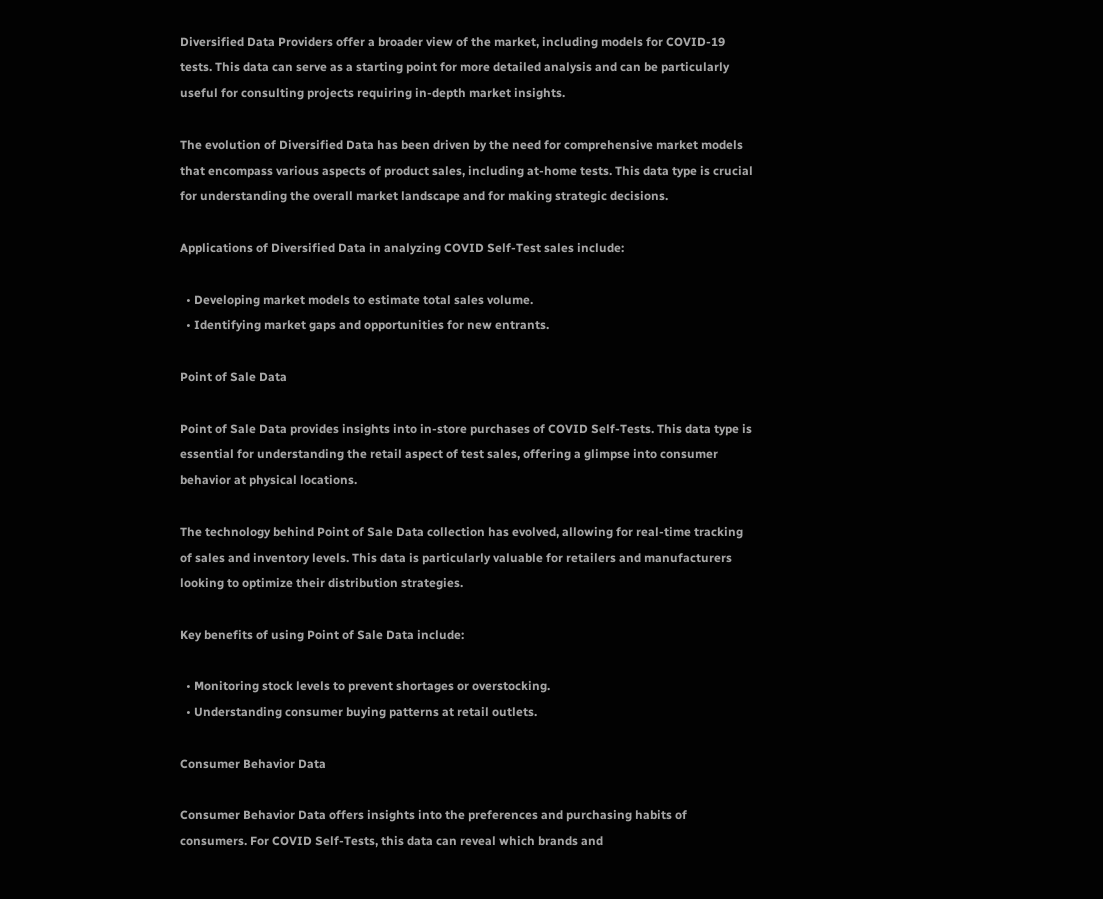Diversified Data Providers offer a broader view of the market, including models for COVID-19 tests. This data can serve as a starting point for more detailed analysis and can be particularly useful for consulting projects requiring in-depth market insights.

The evolution of Diversified Data has been driven by the need for comprehensive market models that encompass various aspects of product sales, including at-home tests. This data type is crucial for understanding the overall market landscape and for making strategic decisions.

Applications of Diversified Data in analyzing COVID Self-Test sales include:

  • Developing market models to estimate total sales volume.
  • Identifying market gaps and opportunities for new entrants.

Point of Sale Data

Point of Sale Data provides insights into in-store purchases of COVID Self-Tests. This data type is essential for understanding the retail aspect of test sales, offering a glimpse into consumer behavior at physical locations.

The technology behind Point of Sale Data collection has evolved, allowing for real-time tracking of sales and inventory levels. This data is particularly valuable for retailers and manufacturers looking to optimize their distribution strategies.

Key benefits of using Point of Sale Data include:

  • Monitoring stock levels to prevent shortages or overstocking.
  • Understanding consumer buying patterns at retail outlets.

Consumer Behavior Data

Consumer Behavior Data offers insights into the preferences and purchasing habits of consumers. For COVID Self-Tests, this data can reveal which brands and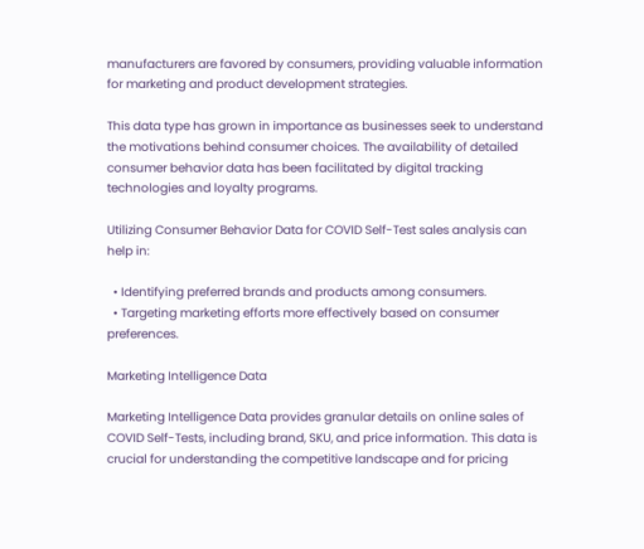manufacturers are favored by consumers, providing valuable information for marketing and product development strategies.

This data type has grown in importance as businesses seek to understand the motivations behind consumer choices. The availability of detailed consumer behavior data has been facilitated by digital tracking technologies and loyalty programs.

Utilizing Consumer Behavior Data for COVID Self-Test sales analysis can help in:

  • Identifying preferred brands and products among consumers.
  • Targeting marketing efforts more effectively based on consumer preferences.

Marketing Intelligence Data

Marketing Intelligence Data provides granular details on online sales of COVID Self-Tests, including brand, SKU, and price information. This data is crucial for understanding the competitive landscape and for pricing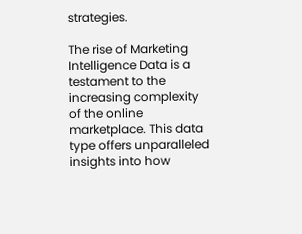strategies.

The rise of Marketing Intelligence Data is a testament to the increasing complexity of the online marketplace. This data type offers unparalleled insights into how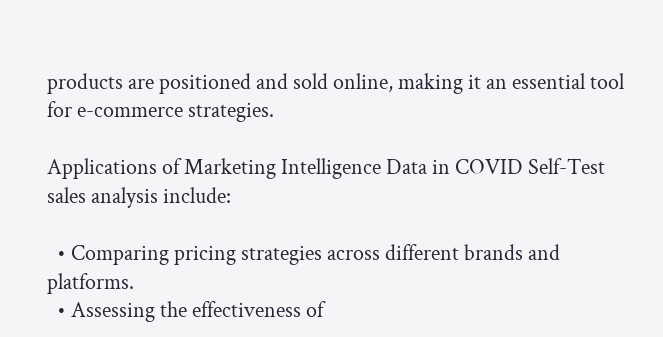products are positioned and sold online, making it an essential tool for e-commerce strategies.

Applications of Marketing Intelligence Data in COVID Self-Test sales analysis include:

  • Comparing pricing strategies across different brands and platforms.
  • Assessing the effectiveness of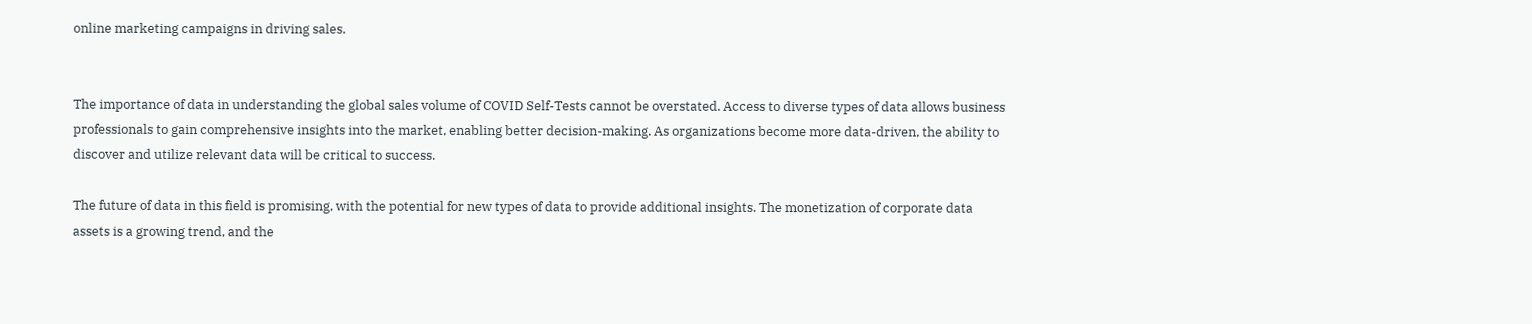online marketing campaigns in driving sales.


The importance of data in understanding the global sales volume of COVID Self-Tests cannot be overstated. Access to diverse types of data allows business professionals to gain comprehensive insights into the market, enabling better decision-making. As organizations become more data-driven, the ability to discover and utilize relevant data will be critical to success.

The future of data in this field is promising, with the potential for new types of data to provide additional insights. The monetization of corporate data assets is a growing trend, and the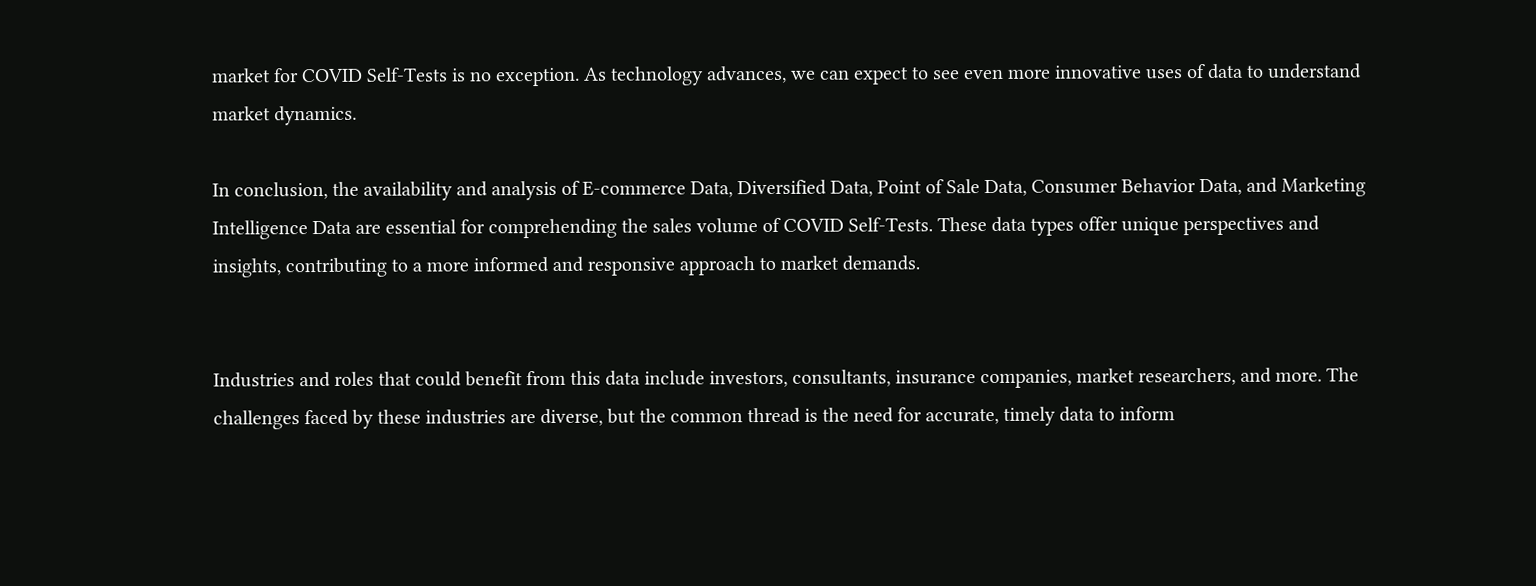market for COVID Self-Tests is no exception. As technology advances, we can expect to see even more innovative uses of data to understand market dynamics.

In conclusion, the availability and analysis of E-commerce Data, Diversified Data, Point of Sale Data, Consumer Behavior Data, and Marketing Intelligence Data are essential for comprehending the sales volume of COVID Self-Tests. These data types offer unique perspectives and insights, contributing to a more informed and responsive approach to market demands.


Industries and roles that could benefit from this data include investors, consultants, insurance companies, market researchers, and more. The challenges faced by these industries are diverse, but the common thread is the need for accurate, timely data to inform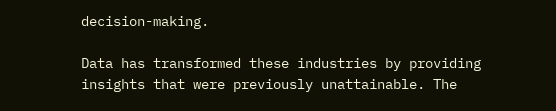decision-making.

Data has transformed these industries by providing insights that were previously unattainable. The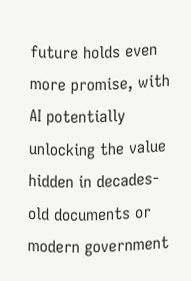future holds even more promise, with AI potentially unlocking the value hidden in decades-old documents or modern government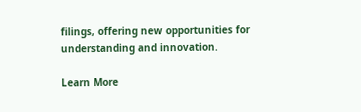filings, offering new opportunities for understanding and innovation.

Learn More